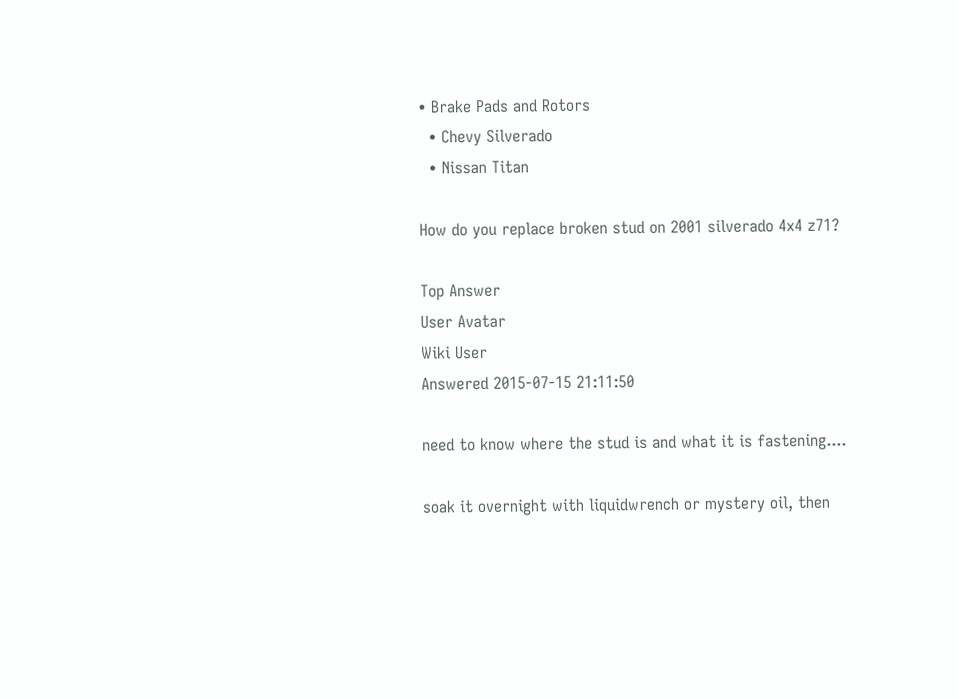• Brake Pads and Rotors
  • Chevy Silverado
  • Nissan Titan

How do you replace broken stud on 2001 silverado 4x4 z71?

Top Answer
User Avatar
Wiki User
Answered 2015-07-15 21:11:50

need to know where the stud is and what it is fastening....

soak it overnight with liquidwrench or mystery oil, then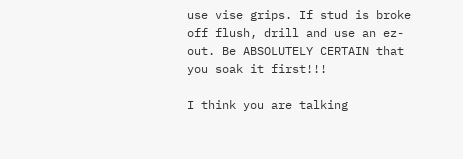use vise grips. If stud is broke off flush, drill and use an ez-out. Be ABSOLUTELY CERTAIN that you soak it first!!!

I think you are talking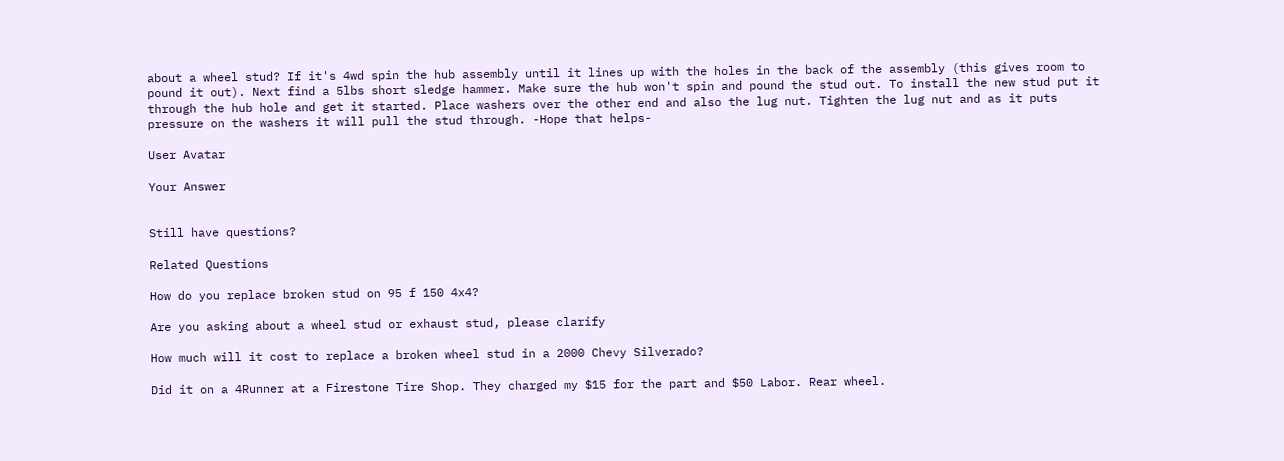about a wheel stud? If it's 4wd spin the hub assembly until it lines up with the holes in the back of the assembly (this gives room to pound it out). Next find a 5lbs short sledge hammer. Make sure the hub won't spin and pound the stud out. To install the new stud put it through the hub hole and get it started. Place washers over the other end and also the lug nut. Tighten the lug nut and as it puts pressure on the washers it will pull the stud through. -Hope that helps-

User Avatar

Your Answer


Still have questions?

Related Questions

How do you replace broken stud on 95 f 150 4x4?

Are you asking about a wheel stud or exhaust stud, please clarify

How much will it cost to replace a broken wheel stud in a 2000 Chevy Silverado?

Did it on a 4Runner at a Firestone Tire Shop. They charged my $15 for the part and $50 Labor. Rear wheel.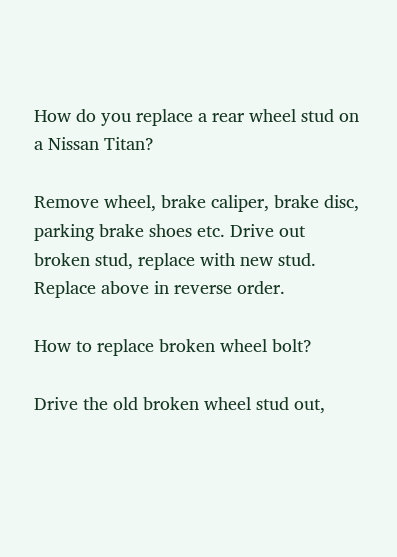How do you replace a rear wheel stud on a Nissan Titan?

Remove wheel, brake caliper, brake disc, parking brake shoes etc. Drive out broken stud, replace with new stud. Replace above in reverse order.

How to replace broken wheel bolt?

Drive the old broken wheel stud out,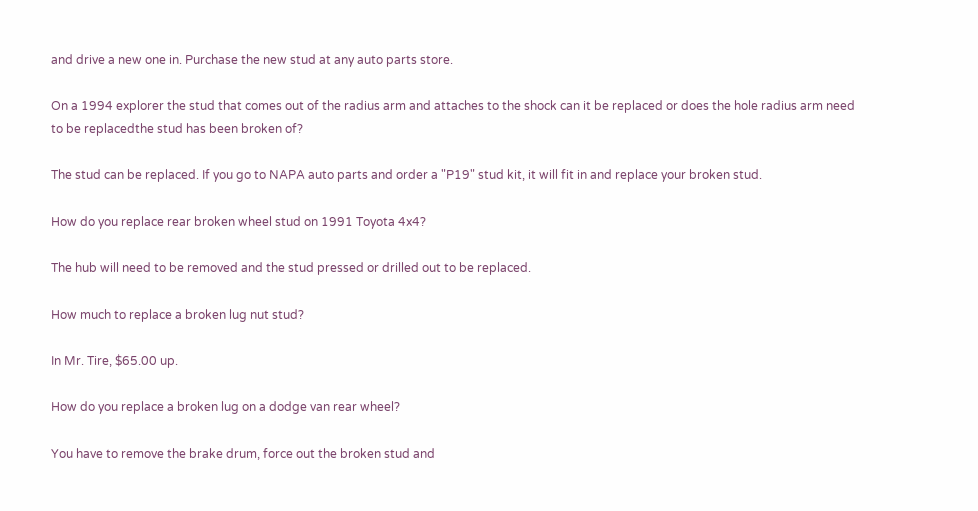and drive a new one in. Purchase the new stud at any auto parts store.

On a 1994 explorer the stud that comes out of the radius arm and attaches to the shock can it be replaced or does the hole radius arm need to be replacedthe stud has been broken of?

The stud can be replaced. If you go to NAPA auto parts and order a "P19" stud kit, it will fit in and replace your broken stud.

How do you replace rear broken wheel stud on 1991 Toyota 4x4?

The hub will need to be removed and the stud pressed or drilled out to be replaced.

How much to replace a broken lug nut stud?

In Mr. Tire, $65.00 up.

How do you replace a broken lug on a dodge van rear wheel?

You have to remove the brake drum, force out the broken stud and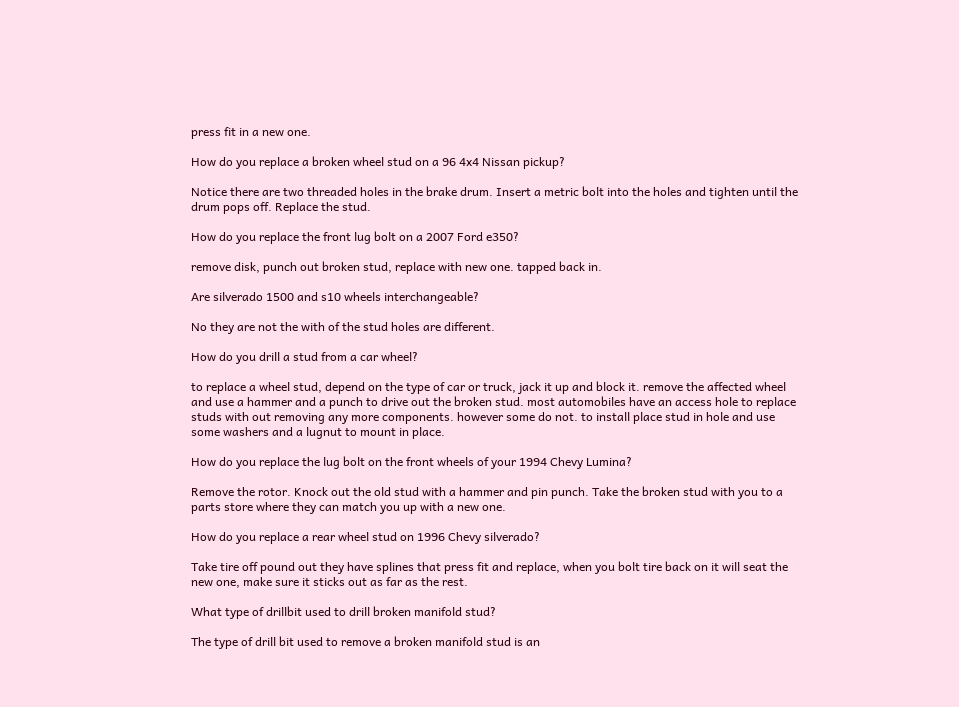press fit in a new one.

How do you replace a broken wheel stud on a 96 4x4 Nissan pickup?

Notice there are two threaded holes in the brake drum. Insert a metric bolt into the holes and tighten until the drum pops off. Replace the stud.

How do you replace the front lug bolt on a 2007 Ford e350?

remove disk, punch out broken stud, replace with new one. tapped back in.

Are silverado 1500 and s10 wheels interchangeable?

No they are not the with of the stud holes are different.

How do you drill a stud from a car wheel?

to replace a wheel stud, depend on the type of car or truck, jack it up and block it. remove the affected wheel and use a hammer and a punch to drive out the broken stud. most automobiles have an access hole to replace studs with out removing any more components. however some do not. to install place stud in hole and use some washers and a lugnut to mount in place.

How do you replace the lug bolt on the front wheels of your 1994 Chevy Lumina?

Remove the rotor. Knock out the old stud with a hammer and pin punch. Take the broken stud with you to a parts store where they can match you up with a new one.

How do you replace a rear wheel stud on 1996 Chevy silverado?

Take tire off pound out they have splines that press fit and replace, when you bolt tire back on it will seat the new one, make sure it sticks out as far as the rest.

What type of drillbit used to drill broken manifold stud?

The type of drill bit used to remove a broken manifold stud is an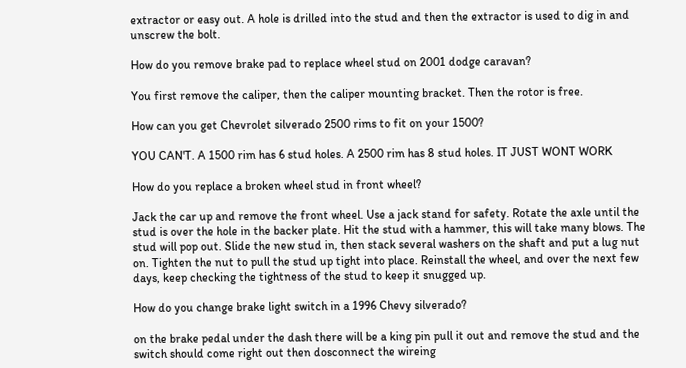extractor or easy out. A hole is drilled into the stud and then the extractor is used to dig in and unscrew the bolt.

How do you remove brake pad to replace wheel stud on 2001 dodge caravan?

You first remove the caliper, then the caliper mounting bracket. Then the rotor is free.

How can you get Chevrolet silverado 2500 rims to fit on your 1500?

YOU CAN'T. A 1500 rim has 6 stud holes. A 2500 rim has 8 stud holes. IT JUST WONT WORK

How do you replace a broken wheel stud in front wheel?

Jack the car up and remove the front wheel. Use a jack stand for safety. Rotate the axle until the stud is over the hole in the backer plate. Hit the stud with a hammer, this will take many blows. The stud will pop out. Slide the new stud in, then stack several washers on the shaft and put a lug nut on. Tighten the nut to pull the stud up tight into place. Reinstall the wheel, and over the next few days, keep checking the tightness of the stud to keep it snugged up.

How do you change brake light switch in a 1996 Chevy silverado?

on the brake pedal under the dash there will be a king pin pull it out and remove the stud and the switch should come right out then dosconnect the wireing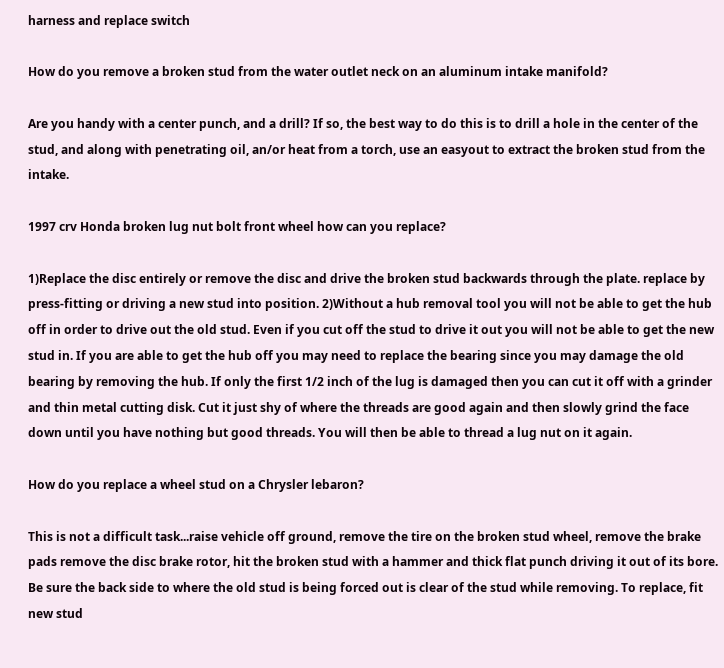harness and replace switch

How do you remove a broken stud from the water outlet neck on an aluminum intake manifold?

Are you handy with a center punch, and a drill? If so, the best way to do this is to drill a hole in the center of the stud, and along with penetrating oil, an/or heat from a torch, use an easyout to extract the broken stud from the intake.

1997 crv Honda broken lug nut bolt front wheel how can you replace?

1)Replace the disc entirely or remove the disc and drive the broken stud backwards through the plate. replace by press-fitting or driving a new stud into position. 2)Without a hub removal tool you will not be able to get the hub off in order to drive out the old stud. Even if you cut off the stud to drive it out you will not be able to get the new stud in. If you are able to get the hub off you may need to replace the bearing since you may damage the old bearing by removing the hub. If only the first 1/2 inch of the lug is damaged then you can cut it off with a grinder and thin metal cutting disk. Cut it just shy of where the threads are good again and then slowly grind the face down until you have nothing but good threads. You will then be able to thread a lug nut on it again.

How do you replace a wheel stud on a Chrysler lebaron?

This is not a difficult task...raise vehicle off ground, remove the tire on the broken stud wheel, remove the brake pads remove the disc brake rotor, hit the broken stud with a hammer and thick flat punch driving it out of its bore. Be sure the back side to where the old stud is being forced out is clear of the stud while removing. To replace, fit new stud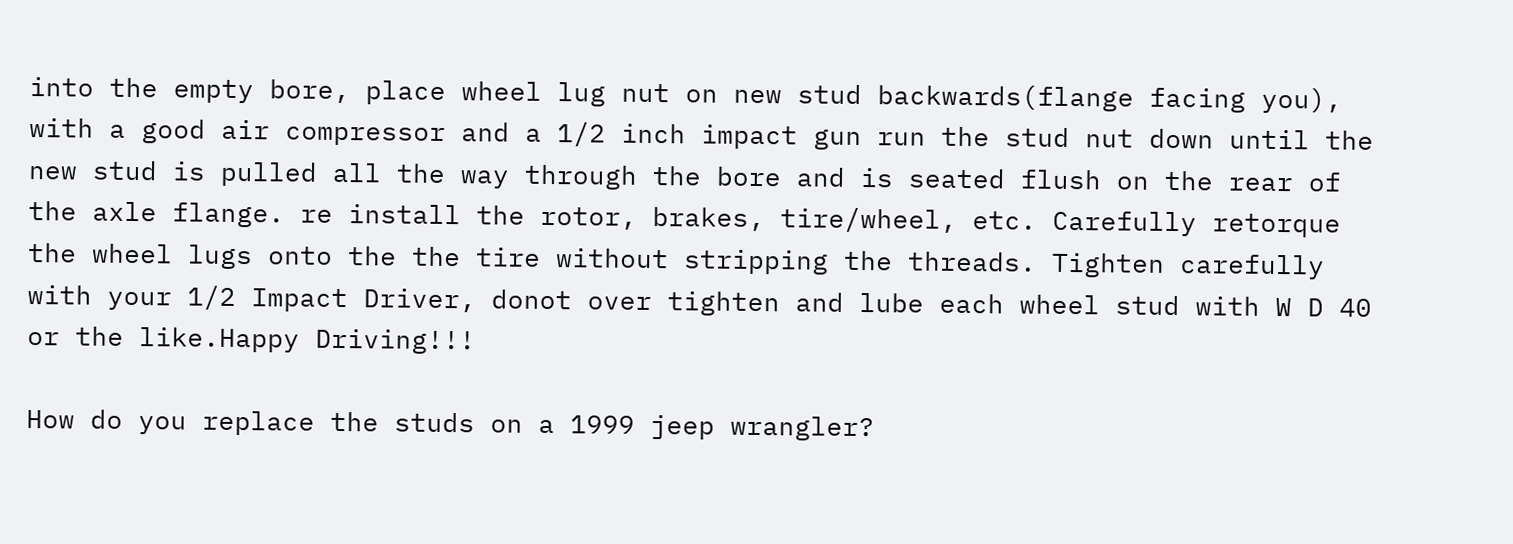into the empty bore, place wheel lug nut on new stud backwards(flange facing you), with a good air compressor and a 1/2 inch impact gun run the stud nut down until the new stud is pulled all the way through the bore and is seated flush on the rear of the axle flange. re install the rotor, brakes, tire/wheel, etc. Carefully retorque the wheel lugs onto the the tire without stripping the threads. Tighten carefully with your 1/2 Impact Driver, donot over tighten and lube each wheel stud with W D 40 or the like.Happy Driving!!!

How do you replace the studs on a 1999 jeep wrangler?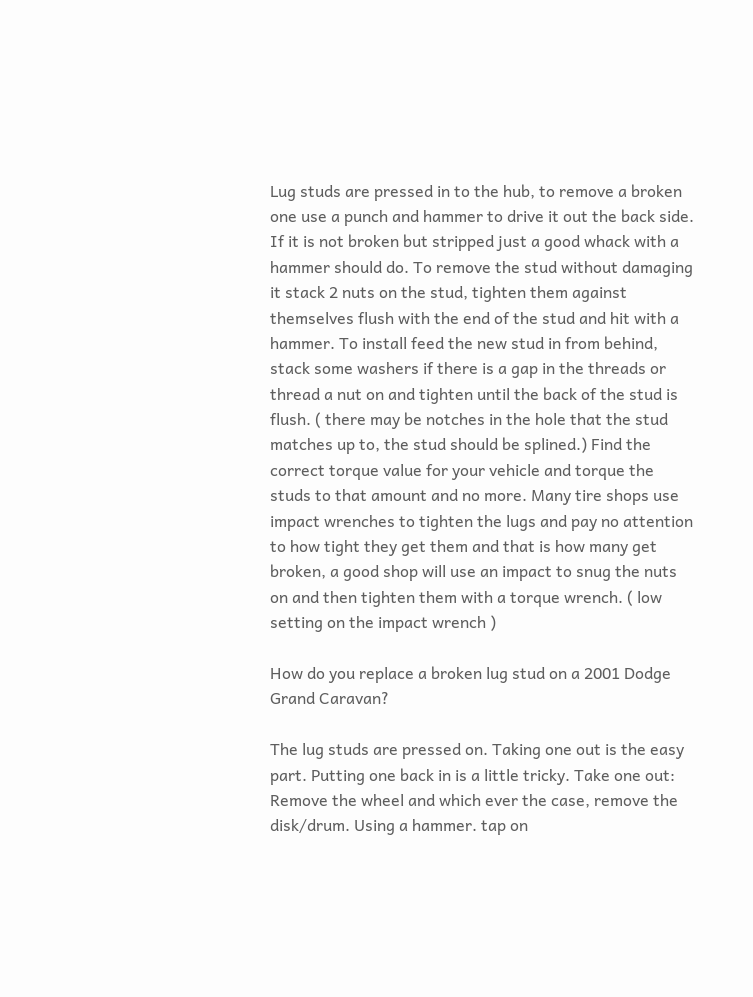Lug studs are pressed in to the hub, to remove a broken one use a punch and hammer to drive it out the back side. If it is not broken but stripped just a good whack with a hammer should do. To remove the stud without damaging it stack 2 nuts on the stud, tighten them against themselves flush with the end of the stud and hit with a hammer. To install feed the new stud in from behind, stack some washers if there is a gap in the threads or thread a nut on and tighten until the back of the stud is flush. ( there may be notches in the hole that the stud matches up to, the stud should be splined.) Find the correct torque value for your vehicle and torque the studs to that amount and no more. Many tire shops use impact wrenches to tighten the lugs and pay no attention to how tight they get them and that is how many get broken, a good shop will use an impact to snug the nuts on and then tighten them with a torque wrench. ( low setting on the impact wrench )

How do you replace a broken lug stud on a 2001 Dodge Grand Caravan?

The lug studs are pressed on. Taking one out is the easy part. Putting one back in is a little tricky. Take one out: Remove the wheel and which ever the case, remove the disk/drum. Using a hammer. tap on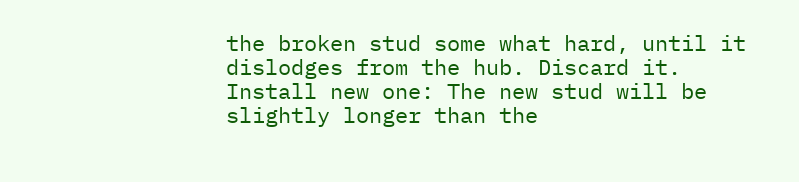the broken stud some what hard, until it dislodges from the hub. Discard it. Install new one: The new stud will be slightly longer than the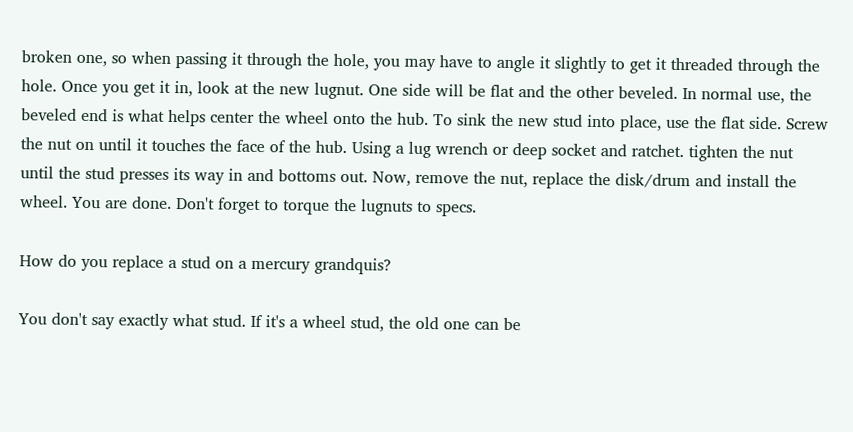broken one, so when passing it through the hole, you may have to angle it slightly to get it threaded through the hole. Once you get it in, look at the new lugnut. One side will be flat and the other beveled. In normal use, the beveled end is what helps center the wheel onto the hub. To sink the new stud into place, use the flat side. Screw the nut on until it touches the face of the hub. Using a lug wrench or deep socket and ratchet. tighten the nut until the stud presses its way in and bottoms out. Now, remove the nut, replace the disk/drum and install the wheel. You are done. Don't forget to torque the lugnuts to specs.

How do you replace a stud on a mercury grandquis?

You don't say exactly what stud. If it's a wheel stud, the old one can be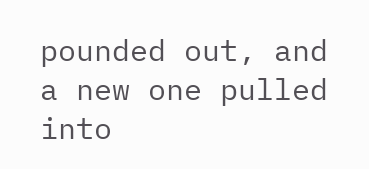pounded out, and a new one pulled into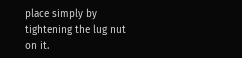place simply by tightening the lug nut on it.